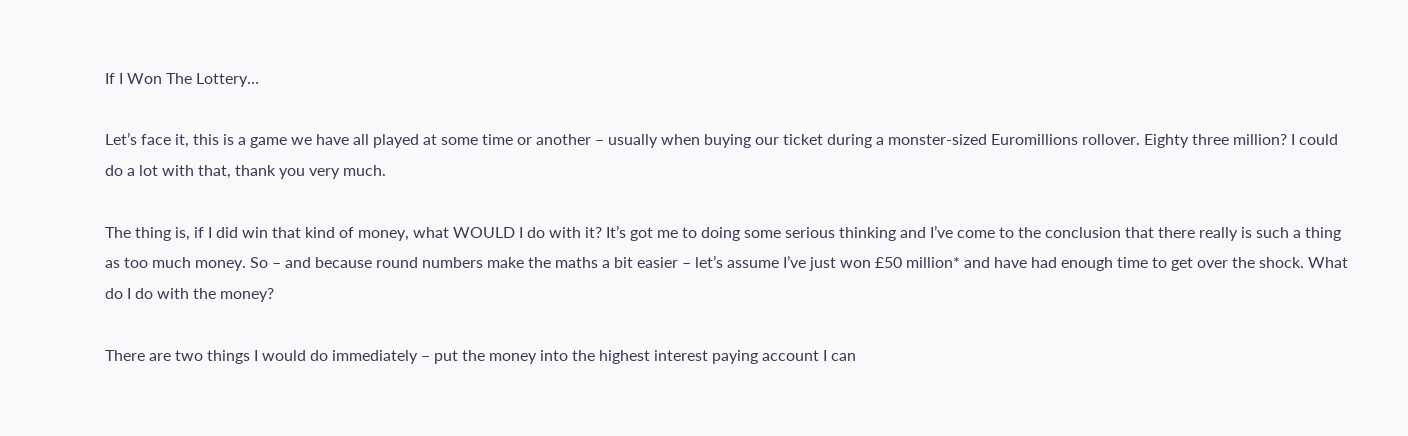If I Won The Lottery…

Let’s face it, this is a game we have all played at some time or another – usually when buying our ticket during a monster-sized Euromillions rollover. Eighty three million? I could do a lot with that, thank you very much.

The thing is, if I did win that kind of money, what WOULD I do with it? It’s got me to doing some serious thinking and I’ve come to the conclusion that there really is such a thing as too much money. So – and because round numbers make the maths a bit easier – let’s assume I’ve just won £50 million* and have had enough time to get over the shock. What do I do with the money?

There are two things I would do immediately – put the money into the highest interest paying account I can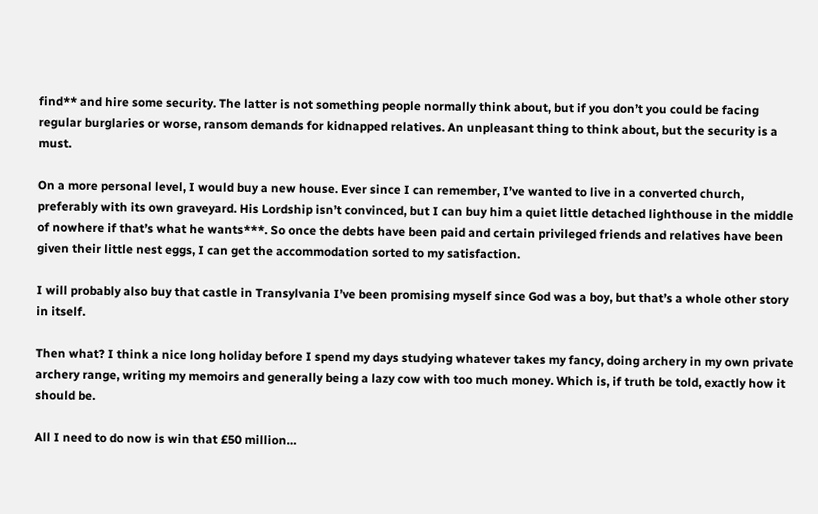find** and hire some security. The latter is not something people normally think about, but if you don’t you could be facing regular burglaries or worse, ransom demands for kidnapped relatives. An unpleasant thing to think about, but the security is a must.

On a more personal level, I would buy a new house. Ever since I can remember, I’ve wanted to live in a converted church, preferably with its own graveyard. His Lordship isn’t convinced, but I can buy him a quiet little detached lighthouse in the middle of nowhere if that’s what he wants***. So once the debts have been paid and certain privileged friends and relatives have been given their little nest eggs, I can get the accommodation sorted to my satisfaction.

I will probably also buy that castle in Transylvania I’ve been promising myself since God was a boy, but that’s a whole other story in itself.

Then what? I think a nice long holiday before I spend my days studying whatever takes my fancy, doing archery in my own private archery range, writing my memoirs and generally being a lazy cow with too much money. Which is, if truth be told, exactly how it should be.

All I need to do now is win that £50 million…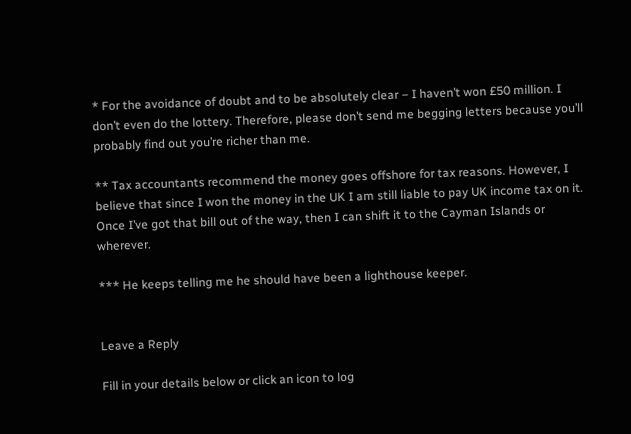* For the avoidance of doubt and to be absolutely clear – I haven’t won £50 million. I don’t even do the lottery. Therefore, please don’t send me begging letters because you’ll probably find out you’re richer than me.

** Tax accountants recommend the money goes offshore for tax reasons. However, I believe that since I won the money in the UK I am still liable to pay UK income tax on it. Once I’ve got that bill out of the way, then I can shift it to the Cayman Islands or wherever.

*** He keeps telling me he should have been a lighthouse keeper.


Leave a Reply

Fill in your details below or click an icon to log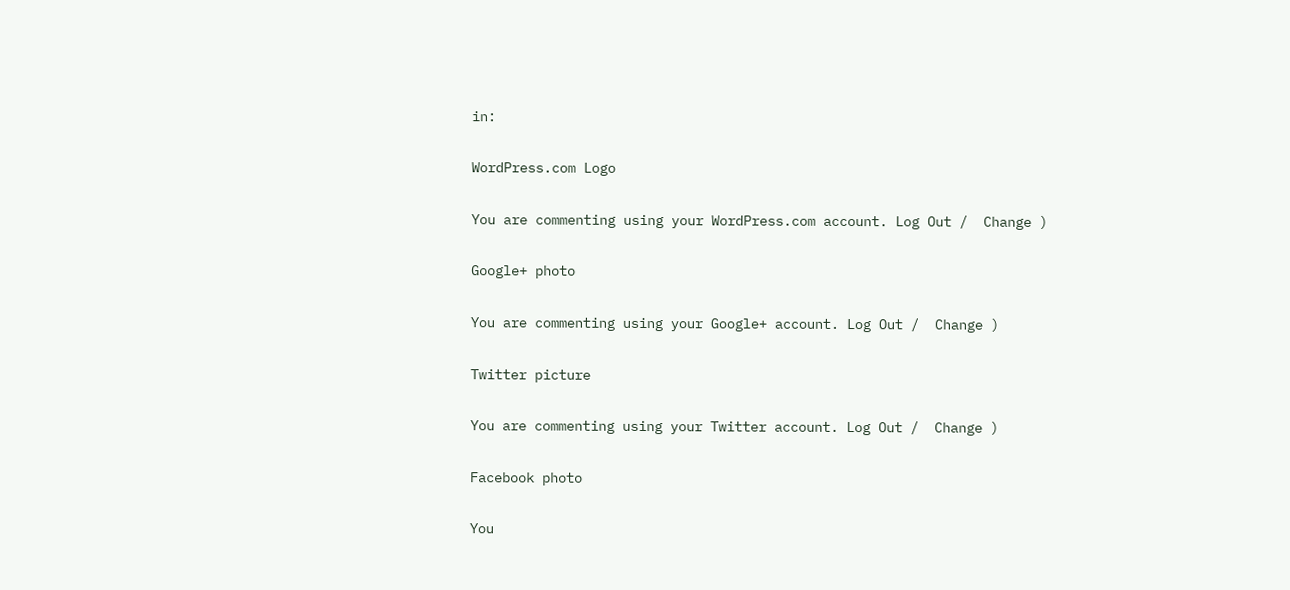in:

WordPress.com Logo

You are commenting using your WordPress.com account. Log Out /  Change )

Google+ photo

You are commenting using your Google+ account. Log Out /  Change )

Twitter picture

You are commenting using your Twitter account. Log Out /  Change )

Facebook photo

You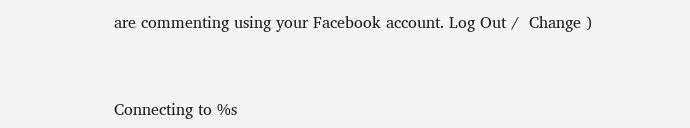are commenting using your Facebook account. Log Out /  Change )


Connecting to %s